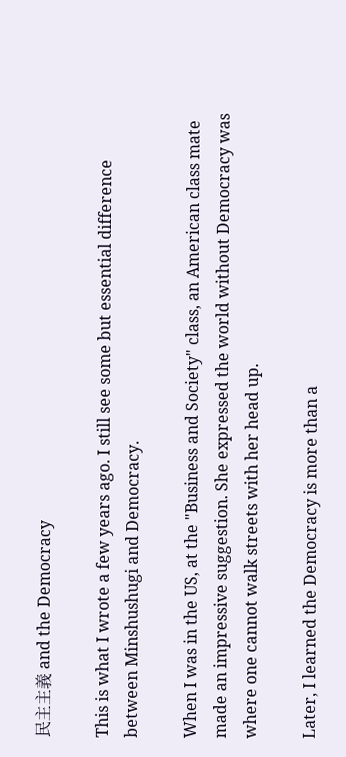民主主義 and the Democracy

This is what I wrote a few years ago. I still see some but essential difference between Minshushugi and Democracy.

When I was in the US, at the "Business and Society" class, an American class mate made an impressive suggestion. She expressed the world without Democracy was where one cannot walk streets with her head up.

Later, I learned the Democracy is more than a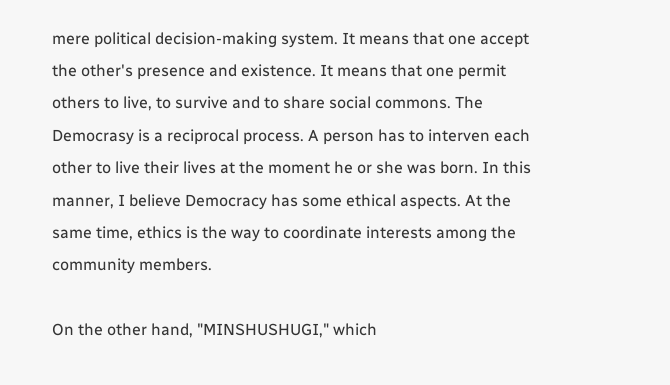mere political decision-making system. It means that one accept the other's presence and existence. It means that one permit others to live, to survive and to share social commons. The Democrasy is a reciprocal process. A person has to interven each other to live their lives at the moment he or she was born. In this manner, I believe Democracy has some ethical aspects. At the same time, ethics is the way to coordinate interests among the community members.

On the other hand, "MINSHUSHUGI," which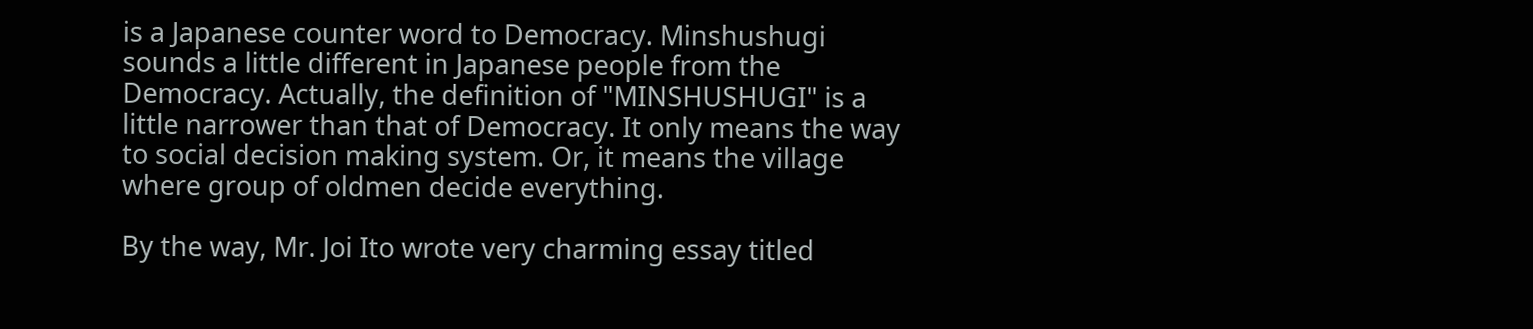is a Japanese counter word to Democracy. Minshushugi sounds a little different in Japanese people from the Democracy. Actually, the definition of "MINSHUSHUGI" is a little narrower than that of Democracy. It only means the way to social decision making system. Or, it means the village where group of oldmen decide everything.

By the way, Mr. Joi Ito wrote very charming essay titled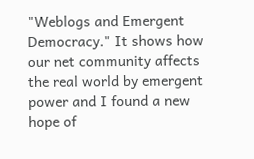"Weblogs and Emergent Democracy." It shows how our net community affects the real world by emergent power and I found a new hope of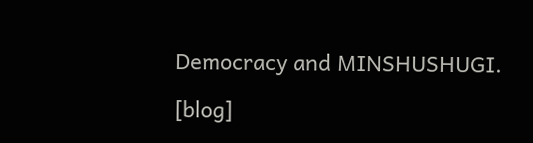Democracy and MINSHUSHUGI.

[blog]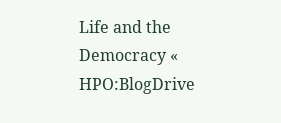Life and the Democracy « HPO:BlogDrive